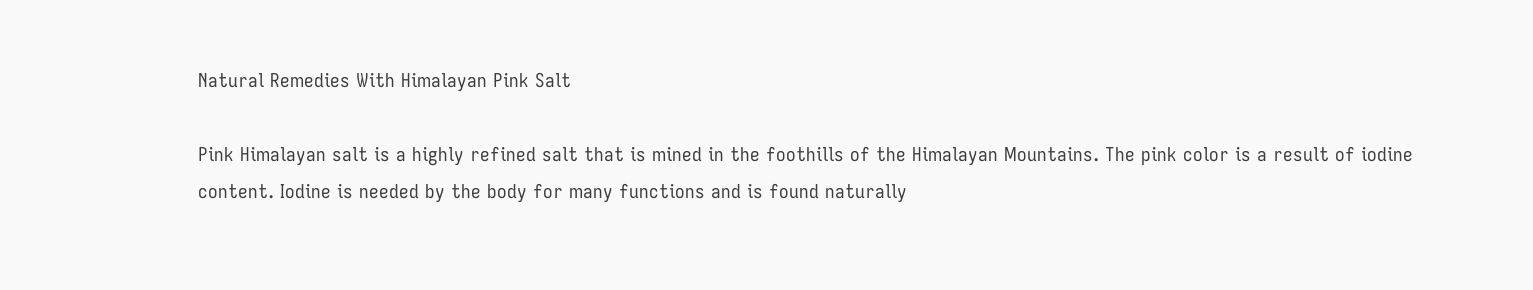Natural Remedies With Himalayan Pink Salt

Pink Himalayan salt is a highly refined salt that is mined in the foothills of the Himalayan Mountains. The pink color is a result of iodine content. Iodine is needed by the body for many functions and is found naturally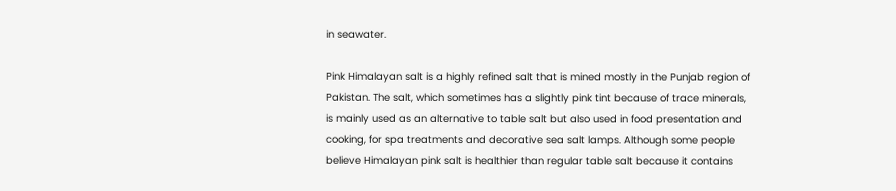in seawater.

Pink Himalayan salt is a highly refined salt that is mined mostly in the Punjab region of Pakistan. The salt, which sometimes has a slightly pink tint because of trace minerals, is mainly used as an alternative to table salt but also used in food presentation and cooking, for spa treatments and decorative sea salt lamps. Although some people believe Himalayan pink salt is healthier than regular table salt because it contains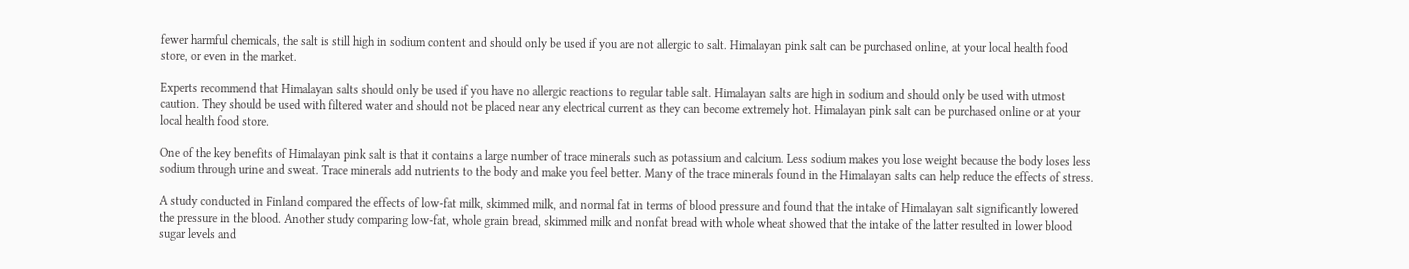fewer harmful chemicals, the salt is still high in sodium content and should only be used if you are not allergic to salt. Himalayan pink salt can be purchased online, at your local health food store, or even in the market.

Experts recommend that Himalayan salts should only be used if you have no allergic reactions to regular table salt. Himalayan salts are high in sodium and should only be used with utmost caution. They should be used with filtered water and should not be placed near any electrical current as they can become extremely hot. Himalayan pink salt can be purchased online or at your local health food store.

One of the key benefits of Himalayan pink salt is that it contains a large number of trace minerals such as potassium and calcium. Less sodium makes you lose weight because the body loses less sodium through urine and sweat. Trace minerals add nutrients to the body and make you feel better. Many of the trace minerals found in the Himalayan salts can help reduce the effects of stress.

A study conducted in Finland compared the effects of low-fat milk, skimmed milk, and normal fat in terms of blood pressure and found that the intake of Himalayan salt significantly lowered the pressure in the blood. Another study comparing low-fat, whole grain bread, skimmed milk and nonfat bread with whole wheat showed that the intake of the latter resulted in lower blood sugar levels and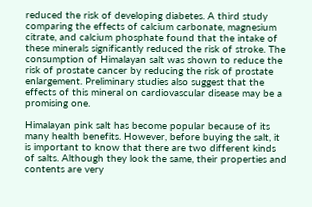reduced the risk of developing diabetes. A third study comparing the effects of calcium carbonate, magnesium citrate, and calcium phosphate found that the intake of these minerals significantly reduced the risk of stroke. The consumption of Himalayan salt was shown to reduce the risk of prostate cancer by reducing the risk of prostate enlargement. Preliminary studies also suggest that the effects of this mineral on cardiovascular disease may be a promising one.

Himalayan pink salt has become popular because of its many health benefits. However, before buying the salt, it is important to know that there are two different kinds of salts. Although they look the same, their properties and contents are very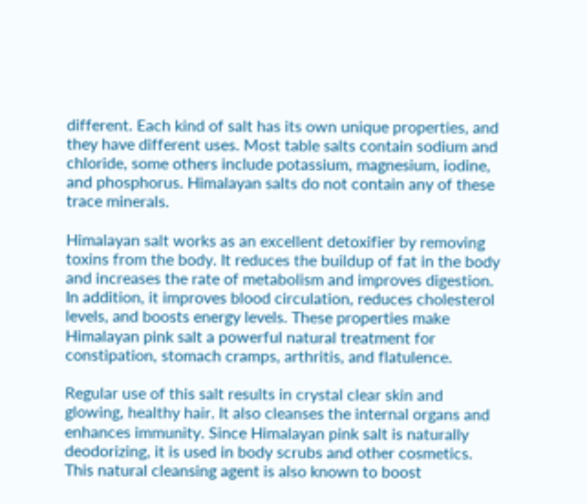different. Each kind of salt has its own unique properties, and they have different uses. Most table salts contain sodium and chloride, some others include potassium, magnesium, iodine, and phosphorus. Himalayan salts do not contain any of these trace minerals.

Himalayan salt works as an excellent detoxifier by removing toxins from the body. It reduces the buildup of fat in the body and increases the rate of metabolism and improves digestion. In addition, it improves blood circulation, reduces cholesterol levels, and boosts energy levels. These properties make Himalayan pink salt a powerful natural treatment for constipation, stomach cramps, arthritis, and flatulence.

Regular use of this salt results in crystal clear skin and glowing, healthy hair. It also cleanses the internal organs and enhances immunity. Since Himalayan pink salt is naturally deodorizing, it is used in body scrubs and other cosmetics. This natural cleansing agent is also known to boost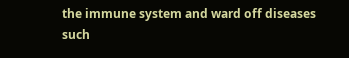the immune system and ward off diseases such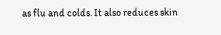as flu and colds. It also reduces skin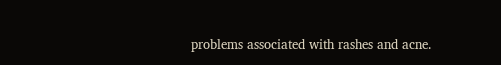problems associated with rashes and acne.